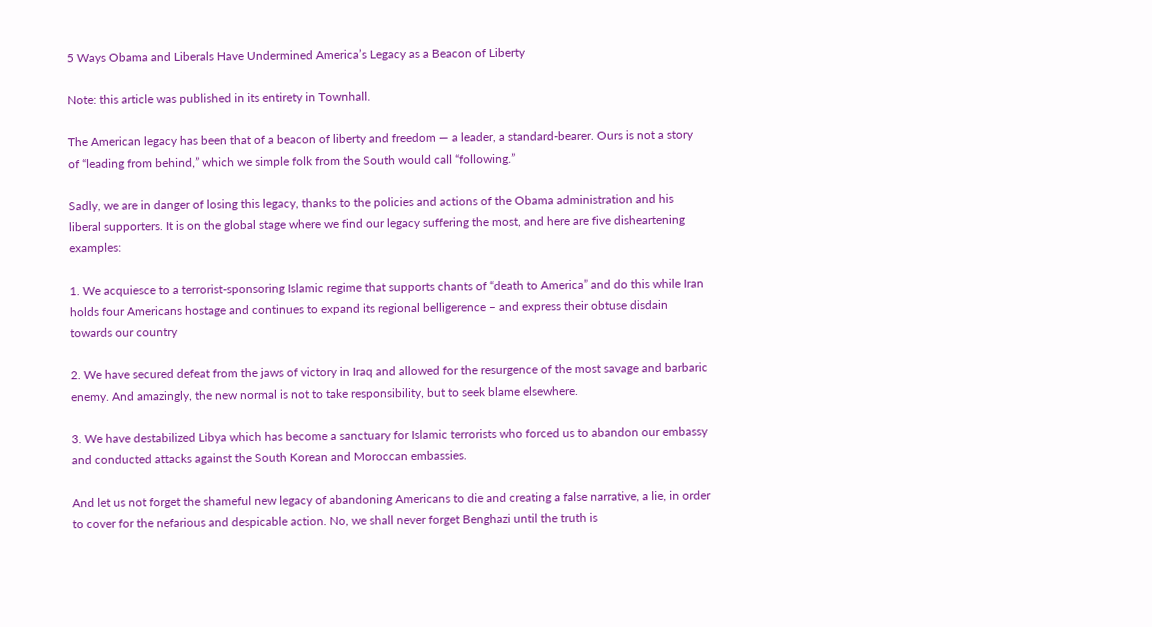5 Ways Obama and Liberals Have Undermined America’s Legacy as a Beacon of Liberty

Note: this article was published in its entirety in Townhall.

The American legacy has been that of a beacon of liberty and freedom — a leader, a standard-bearer. Ours is not a story of “leading from behind,” which we simple folk from the South would call “following.”

Sadly, we are in danger of losing this legacy, thanks to the policies and actions of the Obama administration and his liberal supporters. It is on the global stage where we find our legacy suffering the most, and here are five disheartening examples:

1. We acquiesce to a terrorist-sponsoring Islamic regime that supports chants of “death to America” and do this while Iran holds four Americans hostage and continues to expand its regional belligerence – and express their obtuse disdain towards our country

2. We have secured defeat from the jaws of victory in Iraq and allowed for the resurgence of the most savage and barbaric enemy. And amazingly, the new normal is not to take responsibility, but to seek blame elsewhere.

3. We have destabilized Libya which has become a sanctuary for Islamic terrorists who forced us to abandon our embassy and conducted attacks against the South Korean and Moroccan embassies.

And let us not forget the shameful new legacy of abandoning Americans to die and creating a false narrative, a lie, in order to cover for the nefarious and despicable action. No, we shall never forget Benghazi until the truth is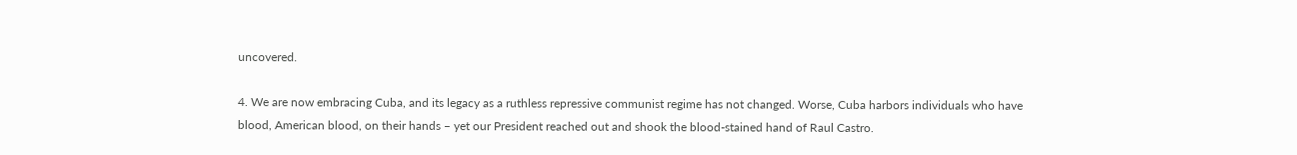uncovered.

4. We are now embracing Cuba, and its legacy as a ruthless repressive communist regime has not changed. Worse, Cuba harbors individuals who have blood, American blood, on their hands – yet our President reached out and shook the blood-stained hand of Raul Castro.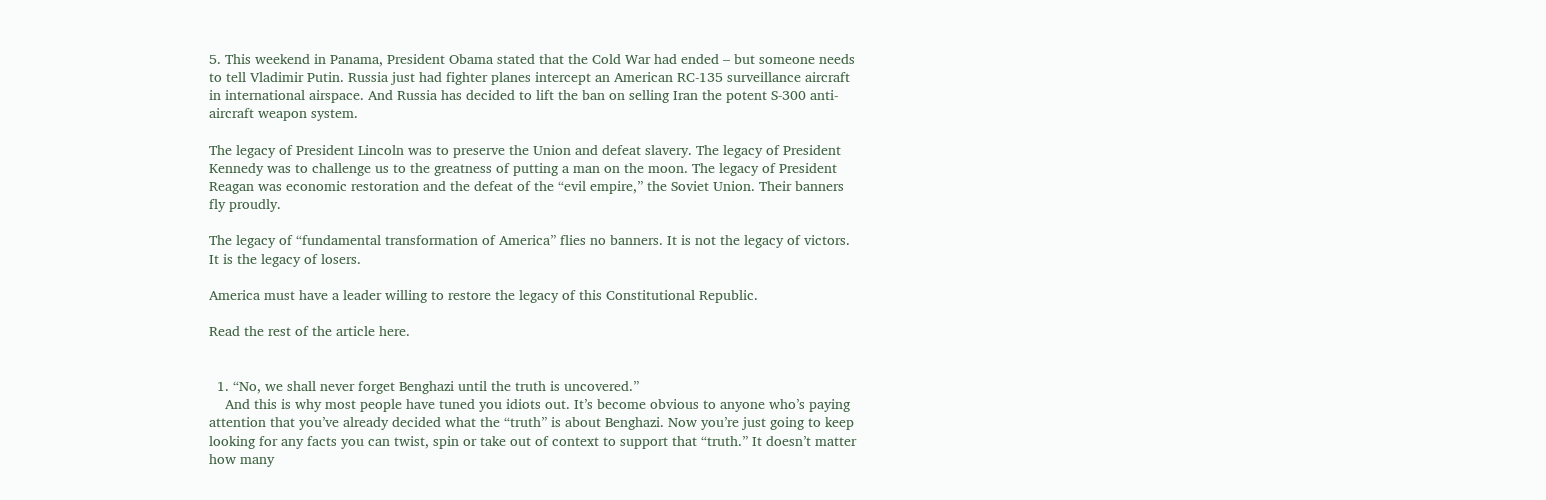5. This weekend in Panama, President Obama stated that the Cold War had ended – but someone needs to tell Vladimir Putin. Russia just had fighter planes intercept an American RC-135 surveillance aircraft in international airspace. And Russia has decided to lift the ban on selling Iran the potent S-300 anti-aircraft weapon system.

The legacy of President Lincoln was to preserve the Union and defeat slavery. The legacy of President Kennedy was to challenge us to the greatness of putting a man on the moon. The legacy of President Reagan was economic restoration and the defeat of the “evil empire,” the Soviet Union. Their banners fly proudly.

The legacy of “fundamental transformation of America” flies no banners. It is not the legacy of victors. It is the legacy of losers.

America must have a leader willing to restore the legacy of this Constitutional Republic.

Read the rest of the article here.


  1. “No, we shall never forget Benghazi until the truth is uncovered.”
    And this is why most people have tuned you idiots out. It’s become obvious to anyone who’s paying attention that you’ve already decided what the “truth” is about Benghazi. Now you’re just going to keep looking for any facts you can twist, spin or take out of context to support that “truth.” It doesn’t matter how many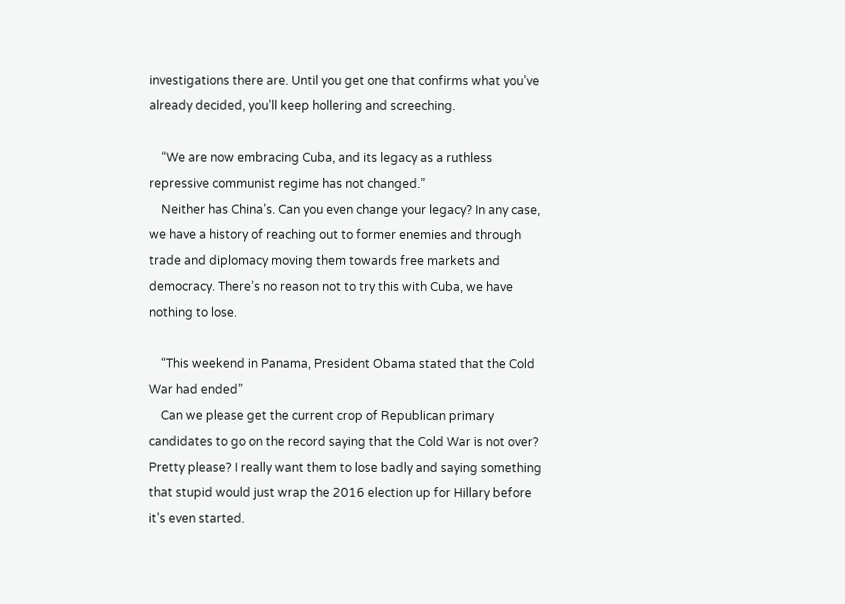investigations there are. Until you get one that confirms what you’ve already decided, you’ll keep hollering and screeching.

    “We are now embracing Cuba, and its legacy as a ruthless repressive communist regime has not changed.”
    Neither has China’s. Can you even change your legacy? In any case, we have a history of reaching out to former enemies and through trade and diplomacy moving them towards free markets and democracy. There’s no reason not to try this with Cuba, we have nothing to lose.

    “This weekend in Panama, President Obama stated that the Cold War had ended”
    Can we please get the current crop of Republican primary candidates to go on the record saying that the Cold War is not over? Pretty please? I really want them to lose badly and saying something that stupid would just wrap the 2016 election up for Hillary before it’s even started.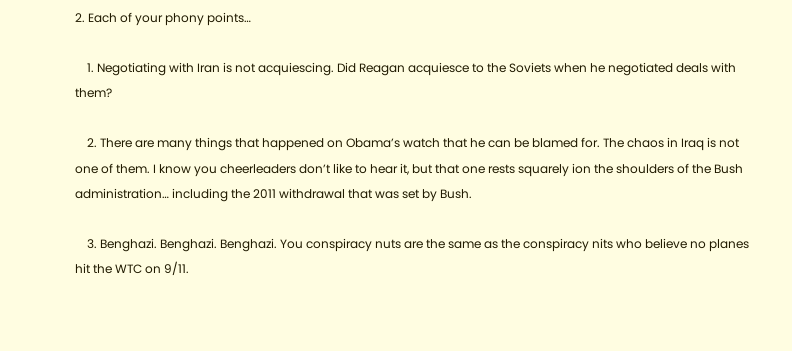2. Each of your phony points…

    1. Negotiating with Iran is not acquiescing. Did Reagan acquiesce to the Soviets when he negotiated deals with them?

    2. There are many things that happened on Obama’s watch that he can be blamed for. The chaos in Iraq is not one of them. I know you cheerleaders don’t like to hear it, but that one rests squarely ion the shoulders of the Bush administration… including the 2011 withdrawal that was set by Bush.

    3. Benghazi. Benghazi. Benghazi. You conspiracy nuts are the same as the conspiracy nits who believe no planes hit the WTC on 9/11.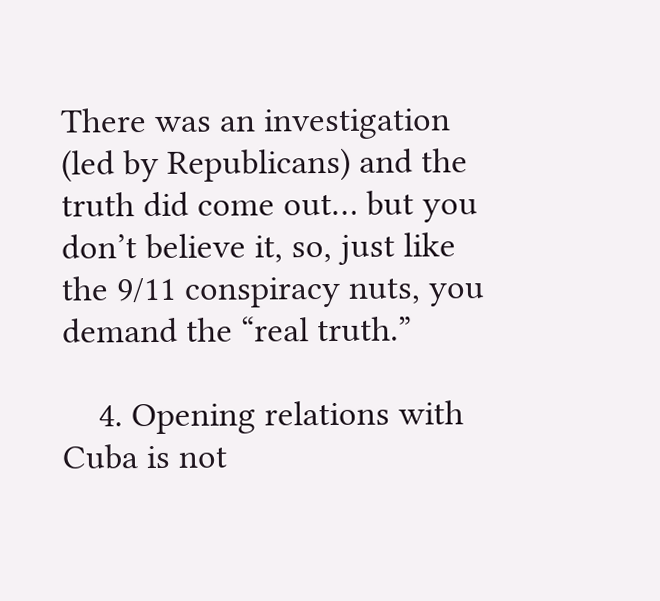There was an investigation (led by Republicans) and the truth did come out… but you don’t believe it, so, just like the 9/11 conspiracy nuts, you demand the “real truth.”

    4. Opening relations with Cuba is not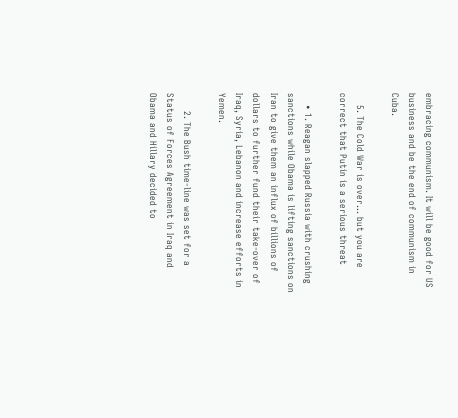embracing communism. It will be good for US business and be the end of communism in Cuba.

    5. The Cold War is over… but you are correct that Putin is a serious threat

    • 1. Reagan slapped Russia with crushing sanctions while Obama is lifting sanctions on Iran to give them an influx of billions of dollars to further fund their take-over of Iraq, Syria, Lebanon and increase efforts in Yemen.

      2. The Bush time-line was set for a Status of Forces Agreement in Iraq and Obama and Hillary decided to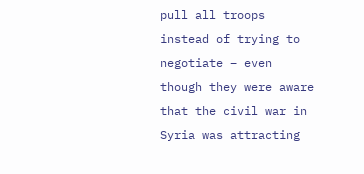pull all troops instead of trying to negotiate – even though they were aware that the civil war in Syria was attracting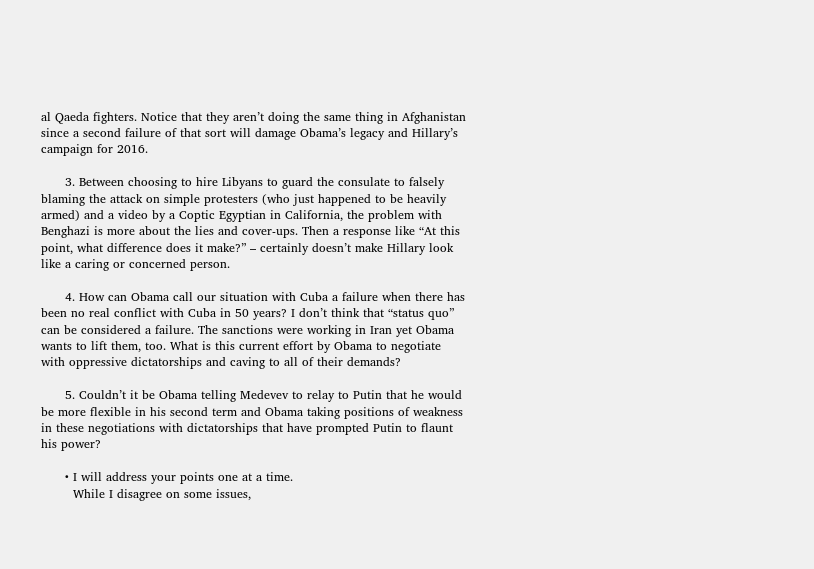al Qaeda fighters. Notice that they aren’t doing the same thing in Afghanistan since a second failure of that sort will damage Obama’s legacy and Hillary’s campaign for 2016.

      3. Between choosing to hire Libyans to guard the consulate to falsely blaming the attack on simple protesters (who just happened to be heavily armed) and a video by a Coptic Egyptian in California, the problem with Benghazi is more about the lies and cover-ups. Then a response like “At this point, what difference does it make?” – certainly doesn’t make Hillary look like a caring or concerned person.

      4. How can Obama call our situation with Cuba a failure when there has been no real conflict with Cuba in 50 years? I don’t think that “status quo” can be considered a failure. The sanctions were working in Iran yet Obama wants to lift them, too. What is this current effort by Obama to negotiate with oppressive dictatorships and caving to all of their demands?

      5. Couldn’t it be Obama telling Medevev to relay to Putin that he would be more flexible in his second term and Obama taking positions of weakness in these negotiations with dictatorships that have prompted Putin to flaunt his power?

      • I will address your points one at a time.
        While I disagree on some issues,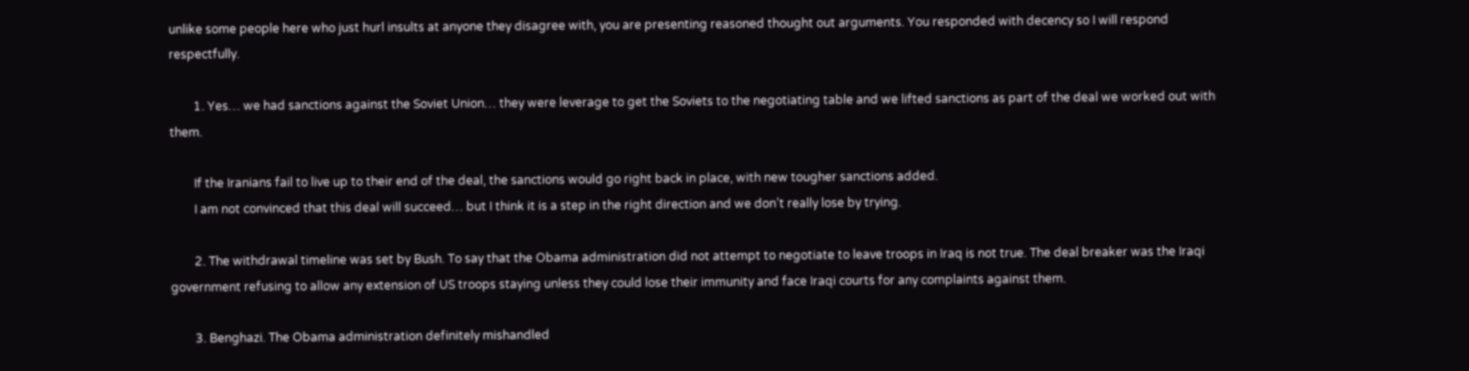unlike some people here who just hurl insults at anyone they disagree with, you are presenting reasoned thought out arguments. You responded with decency so I will respond respectfully.

        1. Yes… we had sanctions against the Soviet Union… they were leverage to get the Soviets to the negotiating table and we lifted sanctions as part of the deal we worked out with them.

        If the Iranians fail to live up to their end of the deal, the sanctions would go right back in place, with new tougher sanctions added.
        I am not convinced that this deal will succeed… but I think it is a step in the right direction and we don’t really lose by trying.

        2. The withdrawal timeline was set by Bush. To say that the Obama administration did not attempt to negotiate to leave troops in Iraq is not true. The deal breaker was the Iraqi government refusing to allow any extension of US troops staying unless they could lose their immunity and face Iraqi courts for any complaints against them.

        3. Benghazi. The Obama administration definitely mishandled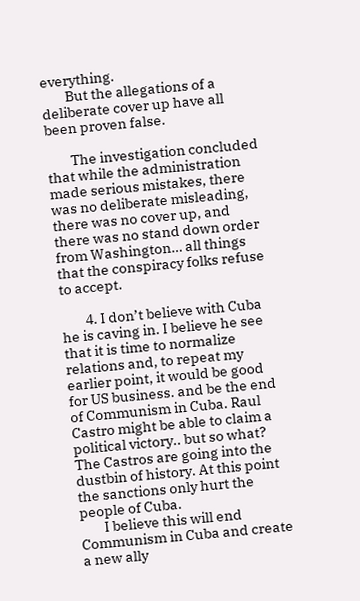everything.
        But the allegations of a deliberate cover up have all been proven false.

        The investigation concluded that while the administration made serious mistakes, there was no deliberate misleading, there was no cover up, and there was no stand down order from Washington… all things that the conspiracy folks refuse to accept.

        4. I don’t believe with Cuba he is caving in. I believe he see that it is time to normalize relations and, to repeat my earlier point, it would be good for US business. and be the end of Communism in Cuba. Raul Castro might be able to claim a political victory.. but so what? The Castros are going into the dustbin of history. At this point the sanctions only hurt the people of Cuba.
        I believe this will end Communism in Cuba and create a new ally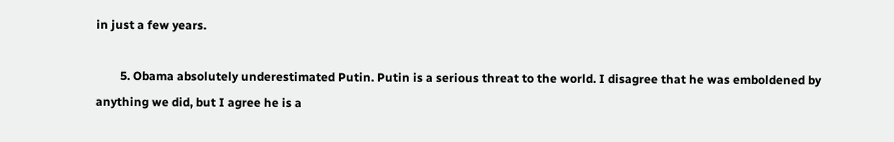in just a few years.

        5. Obama absolutely underestimated Putin. Putin is a serious threat to the world. I disagree that he was emboldened by anything we did, but I agree he is a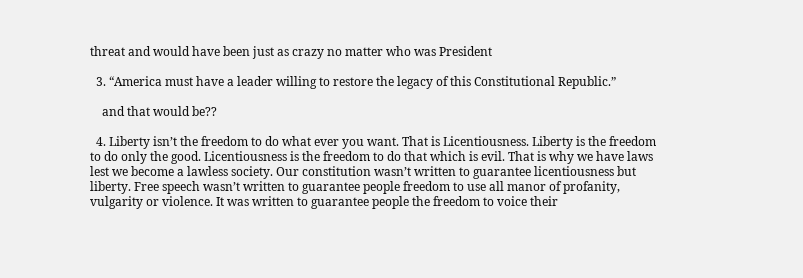threat and would have been just as crazy no matter who was President

  3. “America must have a leader willing to restore the legacy of this Constitutional Republic.”

    and that would be??

  4. Liberty isn’t the freedom to do what ever you want. That is Licentiousness. Liberty is the freedom to do only the good. Licentiousness is the freedom to do that which is evil. That is why we have laws lest we become a lawless society. Our constitution wasn’t written to guarantee licentiousness but liberty. Free speech wasn’t written to guarantee people freedom to use all manor of profanity, vulgarity or violence. It was written to guarantee people the freedom to voice their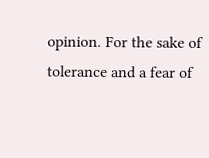opinion. For the sake of tolerance and a fear of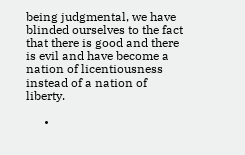being judgmental, we have blinded ourselves to the fact that there is good and there is evil and have become a nation of licentiousness instead of a nation of liberty.

      •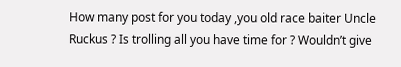How many post for you today ,you old race baiter Uncle Ruckus ? Is trolling all you have time for ? Wouldn’t give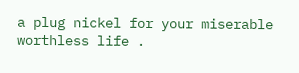a plug nickel for your miserable worthless life .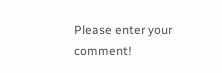Please enter your comment!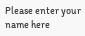Please enter your name here